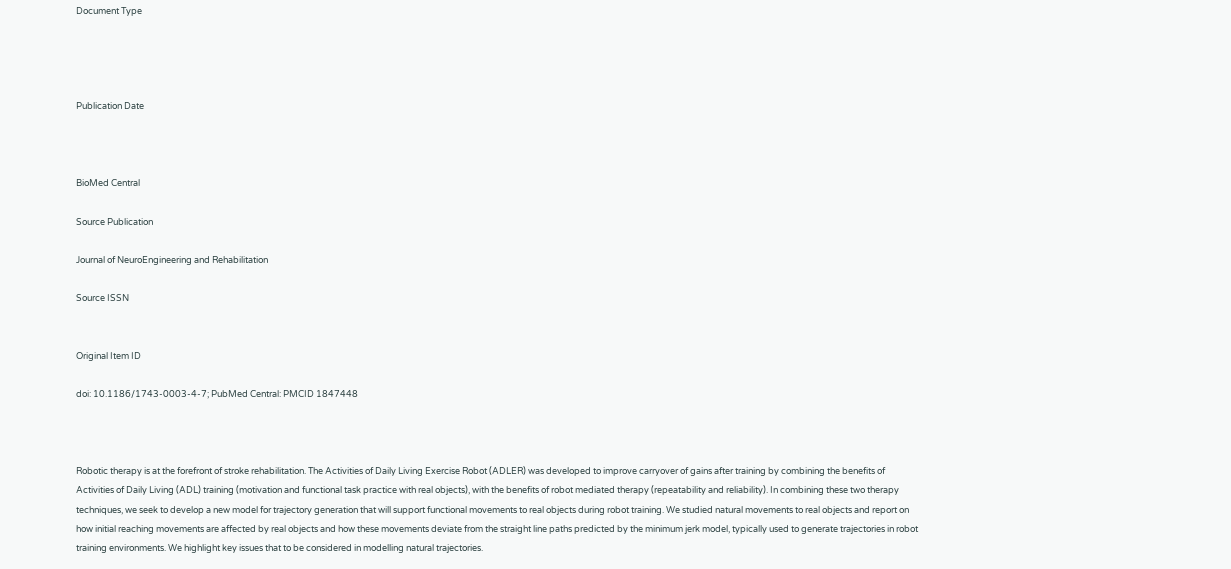Document Type




Publication Date



BioMed Central

Source Publication

Journal of NeuroEngineering and Rehabilitation

Source ISSN


Original Item ID

doi: 10.1186/1743-0003-4-7; PubMed Central: PMCID 1847448



Robotic therapy is at the forefront of stroke rehabilitation. The Activities of Daily Living Exercise Robot (ADLER) was developed to improve carryover of gains after training by combining the benefits of Activities of Daily Living (ADL) training (motivation and functional task practice with real objects), with the benefits of robot mediated therapy (repeatability and reliability). In combining these two therapy techniques, we seek to develop a new model for trajectory generation that will support functional movements to real objects during robot training. We studied natural movements to real objects and report on how initial reaching movements are affected by real objects and how these movements deviate from the straight line paths predicted by the minimum jerk model, typically used to generate trajectories in robot training environments. We highlight key issues that to be considered in modelling natural trajectories.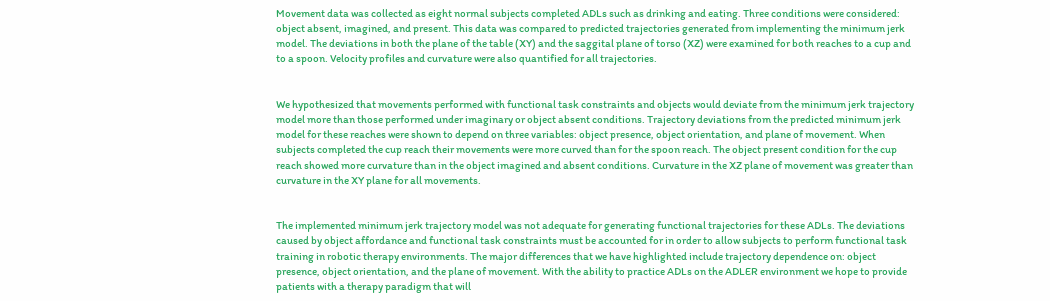Movement data was collected as eight normal subjects completed ADLs such as drinking and eating. Three conditions were considered: object absent, imagined, and present. This data was compared to predicted trajectories generated from implementing the minimum jerk model. The deviations in both the plane of the table (XY) and the saggital plane of torso (XZ) were examined for both reaches to a cup and to a spoon. Velocity profiles and curvature were also quantified for all trajectories.


We hypothesized that movements performed with functional task constraints and objects would deviate from the minimum jerk trajectory model more than those performed under imaginary or object absent conditions. Trajectory deviations from the predicted minimum jerk model for these reaches were shown to depend on three variables: object presence, object orientation, and plane of movement. When subjects completed the cup reach their movements were more curved than for the spoon reach. The object present condition for the cup reach showed more curvature than in the object imagined and absent conditions. Curvature in the XZ plane of movement was greater than curvature in the XY plane for all movements.


The implemented minimum jerk trajectory model was not adequate for generating functional trajectories for these ADLs. The deviations caused by object affordance and functional task constraints must be accounted for in order to allow subjects to perform functional task training in robotic therapy environments. The major differences that we have highlighted include trajectory dependence on: object presence, object orientation, and the plane of movement. With the ability to practice ADLs on the ADLER environment we hope to provide patients with a therapy paradigm that will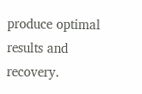produce optimal results and recovery.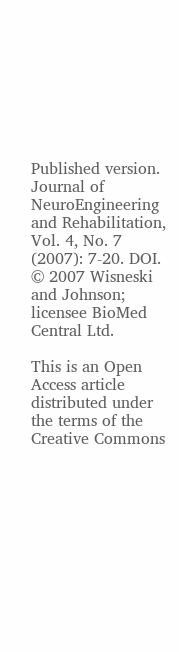Published version. Journal of NeuroEngineering and Rehabilitation, Vol. 4, No. 7 (2007): 7-20. DOI. © 2007 Wisneski and Johnson; licensee BioMed Central Ltd.

This is an Open Access article distributed under the terms of the Creative Commons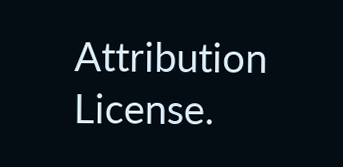Attribution License.